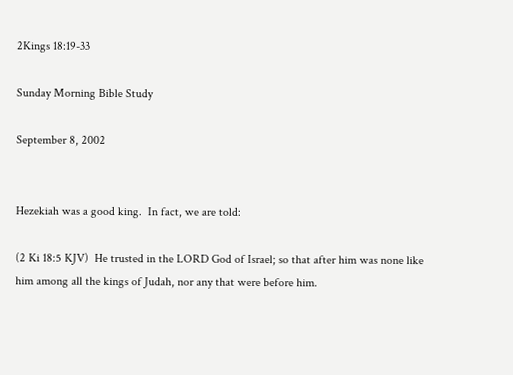2Kings 18:19-33

Sunday Morning Bible Study

September 8, 2002


Hezekiah was a good king.  In fact, we are told:

(2 Ki 18:5 KJV)  He trusted in the LORD God of Israel; so that after him was none like him among all the kings of Judah, nor any that were before him.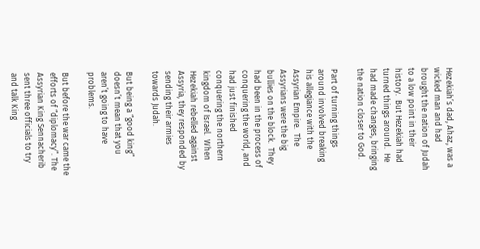Hezekiah’s dad, Ahaz, was a wicked man and had brought the nation of Judah to a low point in their history.  But Hezekiah had turned things around.  He had made changes, bringing the nation closer to God.

Part of turning things around involved breaking his allegiance with the Assyrian Empire.  The Assyrians were the big bullies on the block.  They had been in the process of conquering the world, and had just finished conquering the northern kingdom of Israel.  When Hezekiah rebelled against Assyria, they responded by sending their armies towards Judah.

But being a “good king” doesn’t mean that you aren’t going to have problems.

But before the war came the efforts of “diplomacy”. The Assyrian King Sennacherib sent three officials to try and talk King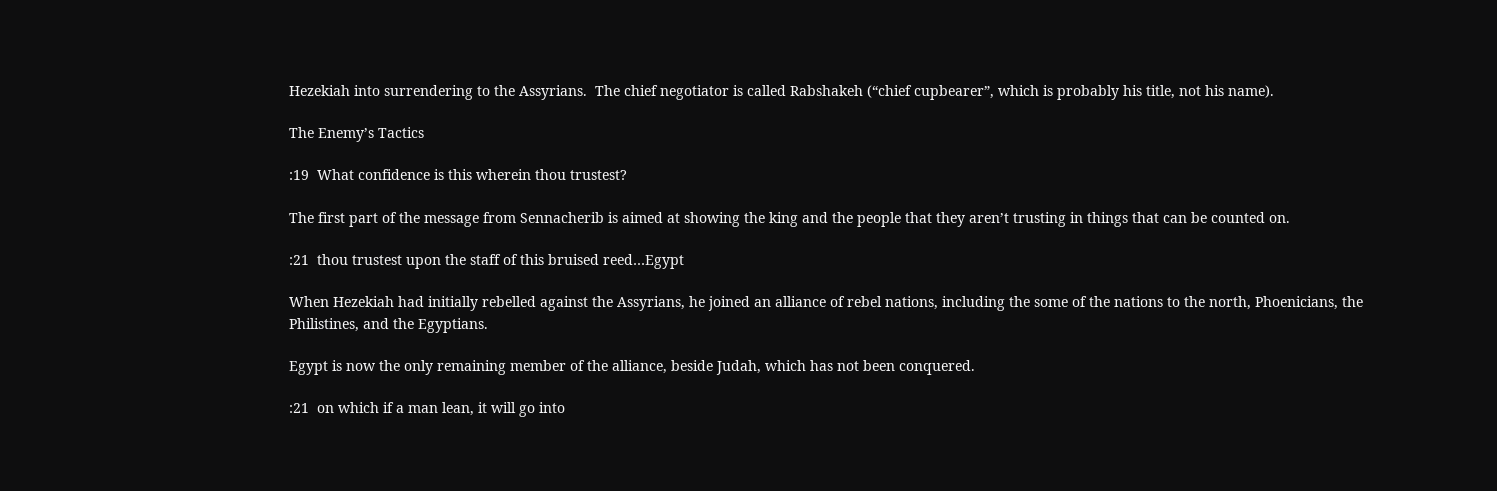Hezekiah into surrendering to the Assyrians.  The chief negotiator is called Rabshakeh (“chief cupbearer”, which is probably his title, not his name).

The Enemy’s Tactics

:19  What confidence is this wherein thou trustest?

The first part of the message from Sennacherib is aimed at showing the king and the people that they aren’t trusting in things that can be counted on.

:21  thou trustest upon the staff of this bruised reed…Egypt

When Hezekiah had initially rebelled against the Assyrians, he joined an alliance of rebel nations, including the some of the nations to the north, Phoenicians, the Philistines, and the Egyptians.

Egypt is now the only remaining member of the alliance, beside Judah, which has not been conquered.

:21  on which if a man lean, it will go into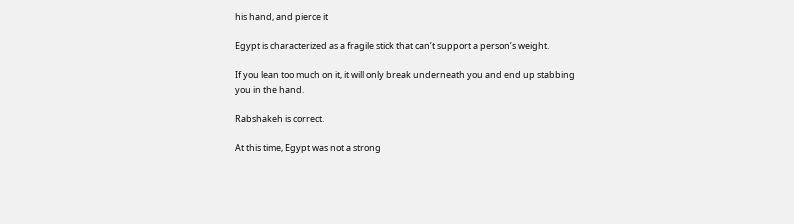his hand, and pierce it

Egypt is characterized as a fragile stick that can’t support a person’s weight.

If you lean too much on it, it will only break underneath you and end up stabbing you in the hand.

Rabshakeh is correct.

At this time, Egypt was not a strong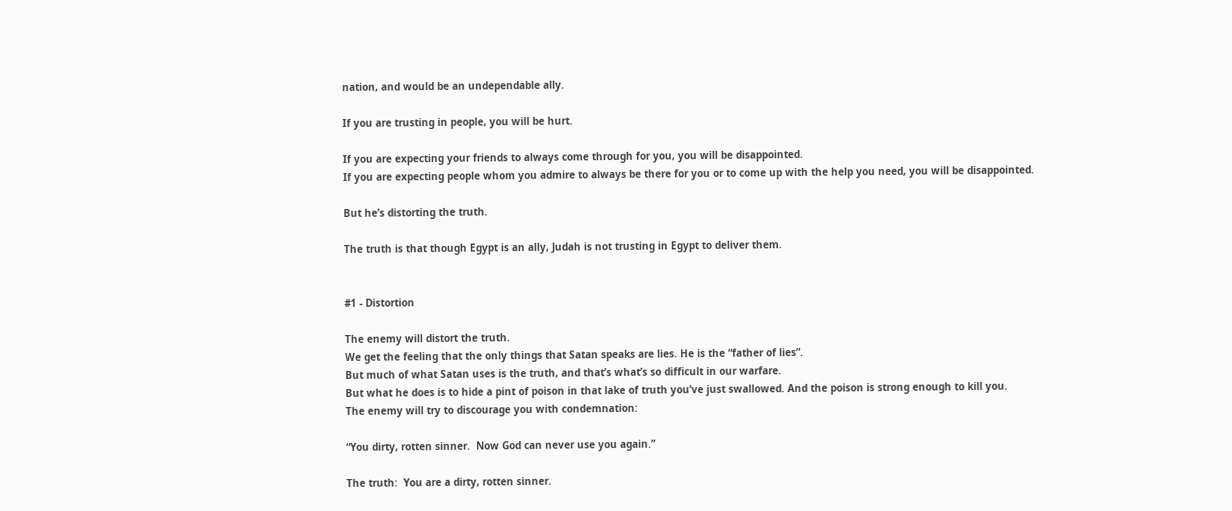nation, and would be an undependable ally.

If you are trusting in people, you will be hurt.

If you are expecting your friends to always come through for you, you will be disappointed.
If you are expecting people whom you admire to always be there for you or to come up with the help you need, you will be disappointed.

But he’s distorting the truth.

The truth is that though Egypt is an ally, Judah is not trusting in Egypt to deliver them.


#1 - Distortion

The enemy will distort the truth.
We get the feeling that the only things that Satan speaks are lies. He is the “father of lies”.
But much of what Satan uses is the truth, and that’s what’s so difficult in our warfare.
But what he does is to hide a pint of poison in that lake of truth you’ve just swallowed. And the poison is strong enough to kill you.
The enemy will try to discourage you with condemnation:

“You dirty, rotten sinner.  Now God can never use you again.”

The truth:  You are a dirty, rotten sinner.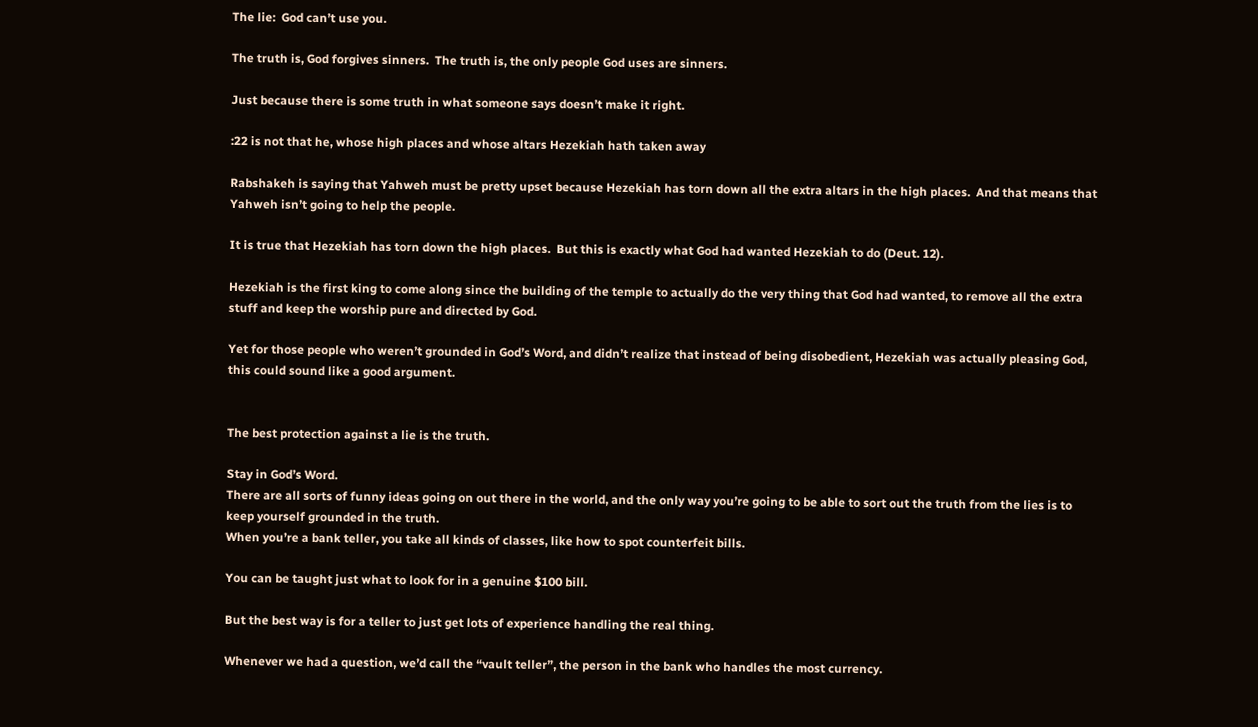The lie:  God can’t use you.

The truth is, God forgives sinners.  The truth is, the only people God uses are sinners.

Just because there is some truth in what someone says doesn’t make it right.

:22 is not that he, whose high places and whose altars Hezekiah hath taken away

Rabshakeh is saying that Yahweh must be pretty upset because Hezekiah has torn down all the extra altars in the high places.  And that means that Yahweh isn’t going to help the people.

It is true that Hezekiah has torn down the high places.  But this is exactly what God had wanted Hezekiah to do (Deut. 12).

Hezekiah is the first king to come along since the building of the temple to actually do the very thing that God had wanted, to remove all the extra stuff and keep the worship pure and directed by God.

Yet for those people who weren’t grounded in God’s Word, and didn’t realize that instead of being disobedient, Hezekiah was actually pleasing God, this could sound like a good argument.


The best protection against a lie is the truth.

Stay in God’s Word.
There are all sorts of funny ideas going on out there in the world, and the only way you’re going to be able to sort out the truth from the lies is to keep yourself grounded in the truth.
When you’re a bank teller, you take all kinds of classes, like how to spot counterfeit bills.

You can be taught just what to look for in a genuine $100 bill.

But the best way is for a teller to just get lots of experience handling the real thing.

Whenever we had a question, we’d call the “vault teller”, the person in the bank who handles the most currency.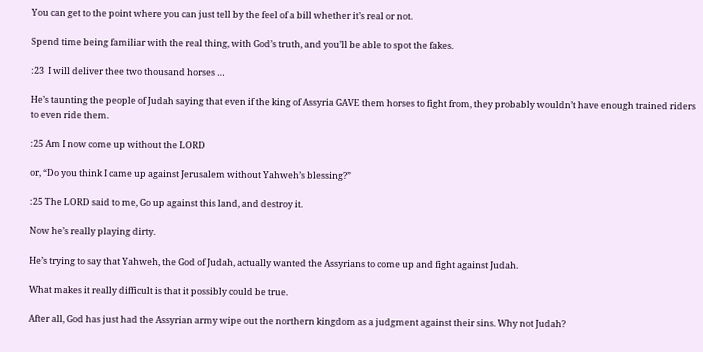You can get to the point where you can just tell by the feel of a bill whether it’s real or not.

Spend time being familiar with the real thing, with God’s truth, and you’ll be able to spot the fakes.

:23  I will deliver thee two thousand horses …

He’s taunting the people of Judah saying that even if the king of Assyria GAVE them horses to fight from, they probably wouldn’t have enough trained riders to even ride them.

:25 Am I now come up without the LORD

or, “Do you think I came up against Jerusalem without Yahweh’s blessing?”

:25 The LORD said to me, Go up against this land, and destroy it.

Now he’s really playing dirty.

He’s trying to say that Yahweh, the God of Judah, actually wanted the Assyrians to come up and fight against Judah.

What makes it really difficult is that it possibly could be true.

After all, God has just had the Assyrian army wipe out the northern kingdom as a judgment against their sins. Why not Judah?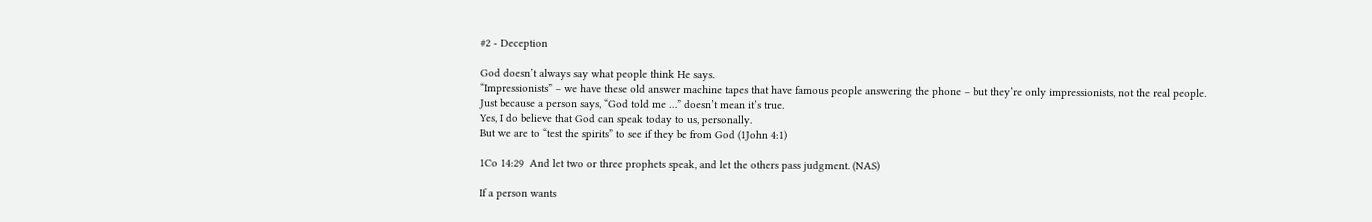#2 - Deception

God doesn’t always say what people think He says.
“Impressionists” – we have these old answer machine tapes that have famous people answering the phone – but they’re only impressionists, not the real people.
Just because a person says, “God told me …” doesn’t mean it’s true.
Yes, I do believe that God can speak today to us, personally.
But we are to “test the spirits” to see if they be from God (1John 4:1)

1Co 14:29  And let two or three prophets speak, and let the others pass judgment. (NAS)

If a person wants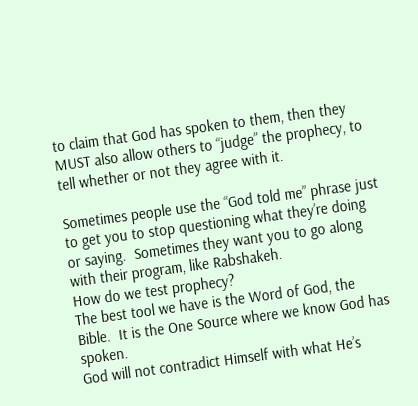to claim that God has spoken to them, then they MUST also allow others to “judge” the prophecy, to tell whether or not they agree with it.

Sometimes people use the “God told me” phrase just to get you to stop questioning what they’re doing or saying.  Sometimes they want you to go along with their program, like Rabshakeh.
How do we test prophecy?
The best tool we have is the Word of God, the Bible.  It is the One Source where we know God has spoken.
God will not contradict Himself with what He’s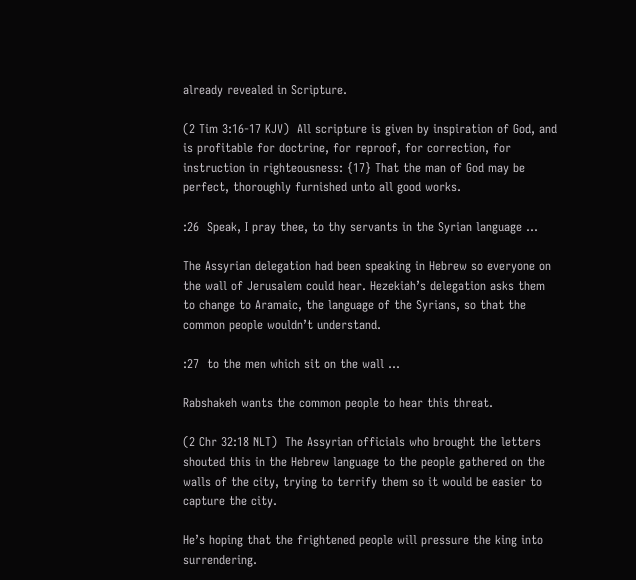already revealed in Scripture.

(2 Tim 3:16-17 KJV)  All scripture is given by inspiration of God, and is profitable for doctrine, for reproof, for correction, for instruction in righteousness: {17} That the man of God may be perfect, thoroughly furnished unto all good works.

:26  Speak, I pray thee, to thy servants in the Syrian language ...

The Assyrian delegation had been speaking in Hebrew so everyone on the wall of Jerusalem could hear. Hezekiah’s delegation asks them to change to Aramaic, the language of the Syrians, so that the common people wouldn’t understand.

:27  to the men which sit on the wall ...

Rabshakeh wants the common people to hear this threat.

(2 Chr 32:18 NLT)  The Assyrian officials who brought the letters shouted this in the Hebrew language to the people gathered on the walls of the city, trying to terrify them so it would be easier to capture the city.

He’s hoping that the frightened people will pressure the king into surrendering.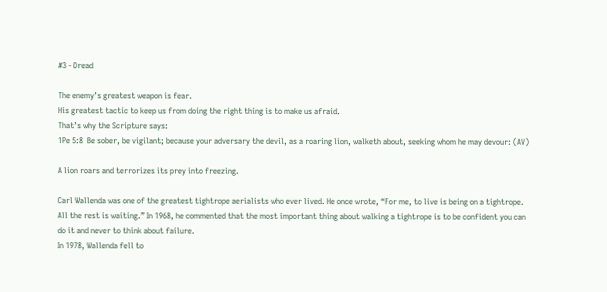#3 - Dread

The enemy’s greatest weapon is fear.
His greatest tactic to keep us from doing the right thing is to make us afraid.
That’s why the Scripture says:
1Pe 5:8  Be sober, be vigilant; because your adversary the devil, as a roaring lion, walketh about, seeking whom he may devour: (AV)

A lion roars and terrorizes its prey into freezing.

Carl Wallenda was one of the greatest tightrope aerialists who ever lived. He once wrote, “For me, to live is being on a tightrope. All the rest is waiting.” In 1968, he commented that the most important thing about walking a tightrope is to be confident you can do it and never to think about failure.
In 1978, Wallenda fell to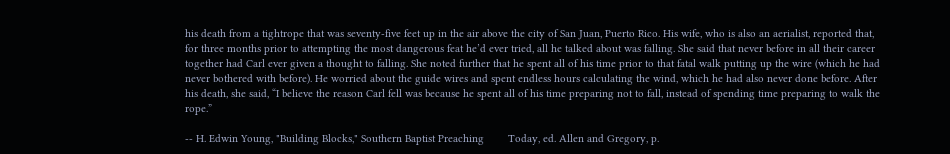his death from a tightrope that was seventy-five feet up in the air above the city of San Juan, Puerto Rico. His wife, who is also an aerialist, reported that, for three months prior to attempting the most dangerous feat he’d ever tried, all he talked about was falling. She said that never before in all their career together had Carl ever given a thought to falling. She noted further that he spent all of his time prior to that fatal walk putting up the wire (which he had never bothered with before). He worried about the guide wires and spent endless hours calculating the wind, which he had also never done before. After his death, she said, “I believe the reason Carl fell was because he spent all of his time preparing not to fall, instead of spending time preparing to walk the rope.”

-- H. Edwin Young, "Building Blocks," Southern Baptist Preaching        Today, ed. Allen and Gregory, p.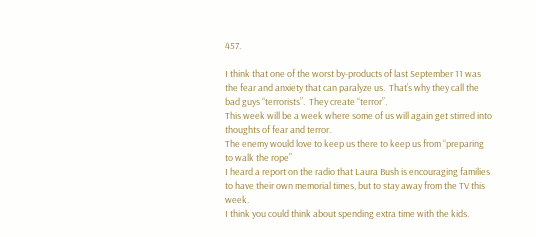457.

I think that one of the worst by-products of last September 11 was the fear and anxiety that can paralyze us.  That’s why they call the bad guys “terrorists”.  They create “terror”.
This week will be a week where some of us will again get stirred into thoughts of fear and terror.
The enemy would love to keep us there to keep us from “preparing to walk the rope”
I heard a report on the radio that Laura Bush is encouraging families to have their own memorial times, but to stay away from the TV this week.
I think you could think about spending extra time with the kids.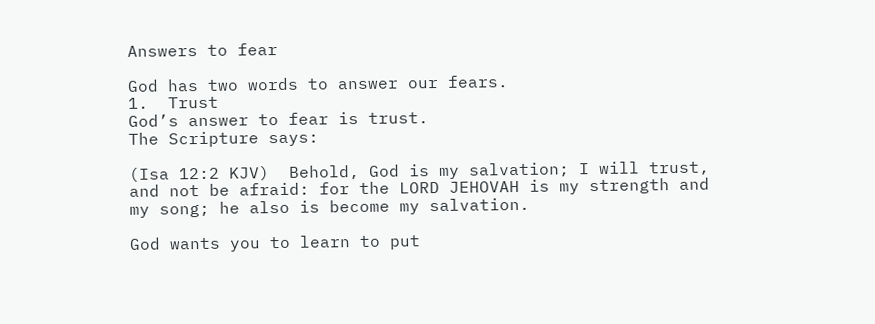Answers to fear

God has two words to answer our fears.
1.  Trust
God’s answer to fear is trust.
The Scripture says:

(Isa 12:2 KJV)  Behold, God is my salvation; I will trust, and not be afraid: for the LORD JEHOVAH is my strength and my song; he also is become my salvation.

God wants you to learn to put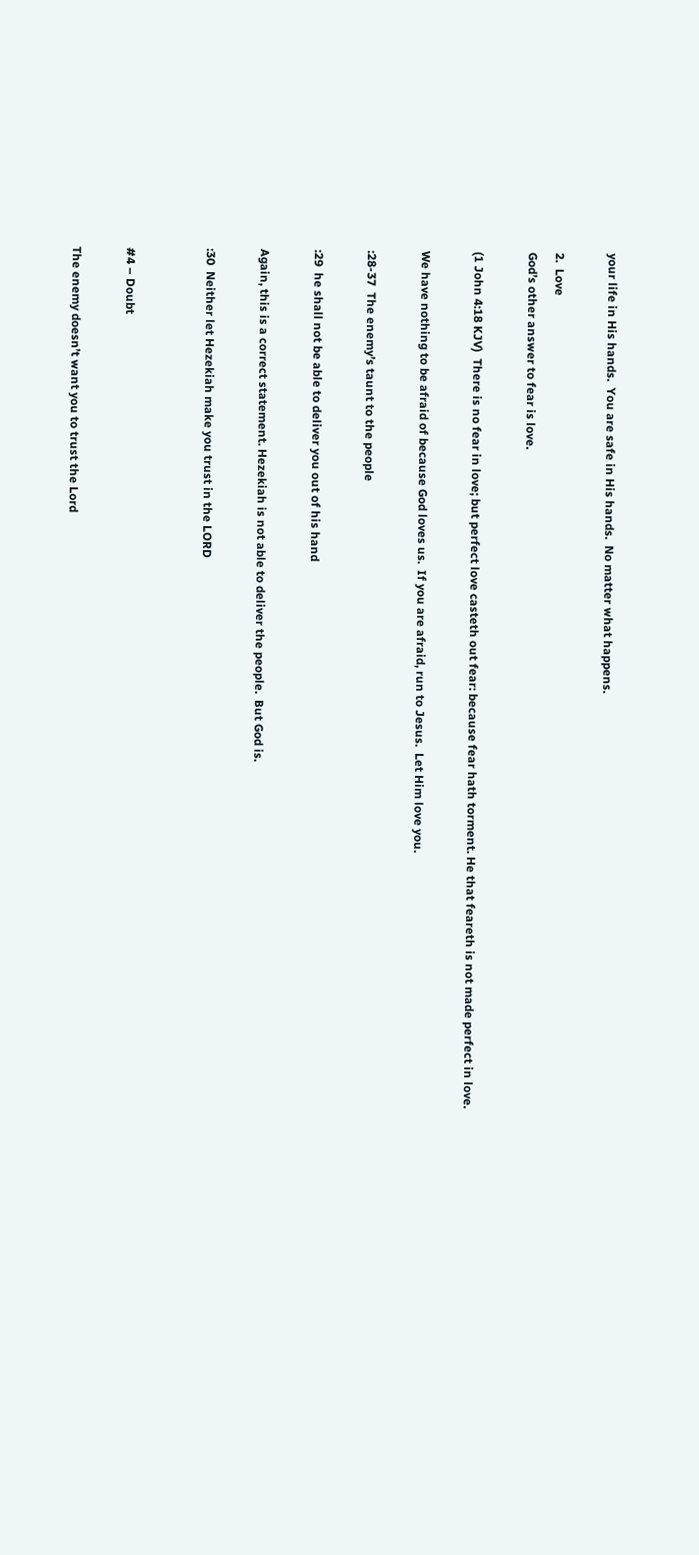your life in His hands.  You are safe in His hands.  No matter what happens.

2.  Love
God’s other answer to fear is love.

(1 John 4:18 KJV)  There is no fear in love; but perfect love casteth out fear: because fear hath torment. He that feareth is not made perfect in love.

We have nothing to be afraid of because God loves us.  If you are afraid, run to Jesus.  Let Him love you.

:28-37  The enemy’s taunt to the people

:29  he shall not be able to deliver you out of his hand

Again, this is a correct statement. Hezekiah is not able to deliver the people.  But God is.

:30  Neither let Hezekiah make you trust in the LORD


#4 – Doubt

The enemy doesn’t want you to trust the Lord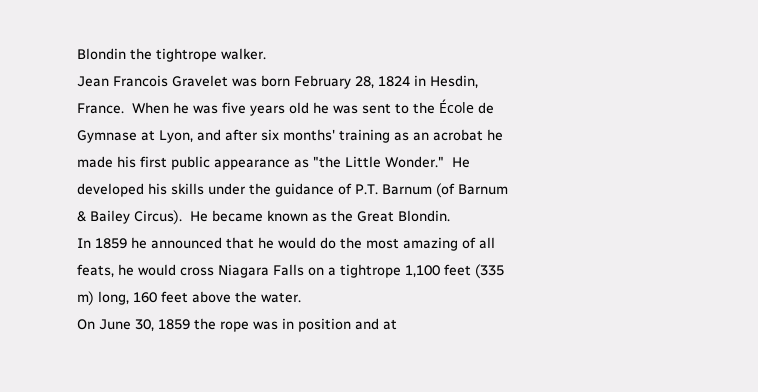Blondin the tightrope walker.
Jean Francois Gravelet was born February 28, 1824 in Hesdin, France.  When he was five years old he was sent to the École de Gymnase at Lyon, and after six months' training as an acrobat he made his first public appearance as "the Little Wonder."  He developed his skills under the guidance of P.T. Barnum (of Barnum & Bailey Circus).  He became known as the Great Blondin.
In 1859 he announced that he would do the most amazing of all feats, he would cross Niagara Falls on a tightrope 1,100 feet (335 m) long, 160 feet above the water.
On June 30, 1859 the rope was in position and at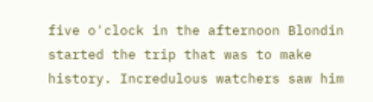five o'clock in the afternoon Blondin started the trip that was to make history. Incredulous watchers saw him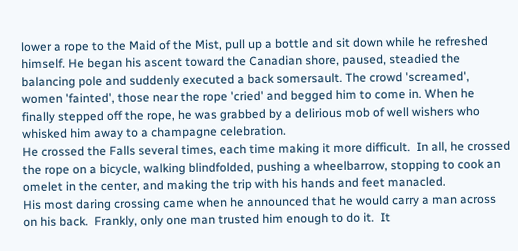lower a rope to the Maid of the Mist, pull up a bottle and sit down while he refreshed himself. He began his ascent toward the Canadian shore, paused, steadied the balancing pole and suddenly executed a back somersault. The crowd 'screamed', women 'fainted', those near the rope 'cried' and begged him to come in. When he finally stepped off the rope, he was grabbed by a delirious mob of well wishers who whisked him away to a champagne celebration.
He crossed the Falls several times, each time making it more difficult.  In all, he crossed the rope on a bicycle, walking blindfolded, pushing a wheelbarrow, stopping to cook an omelet in the center, and making the trip with his hands and feet manacled.
His most daring crossing came when he announced that he would carry a man across on his back.  Frankly, only one man trusted him enough to do it.  It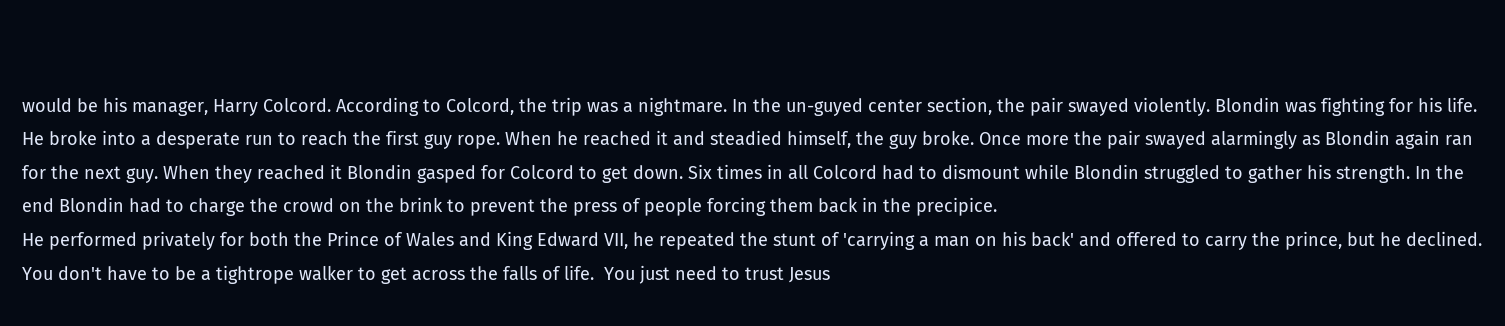would be his manager, Harry Colcord. According to Colcord, the trip was a nightmare. In the un-guyed center section, the pair swayed violently. Blondin was fighting for his life. He broke into a desperate run to reach the first guy rope. When he reached it and steadied himself, the guy broke. Once more the pair swayed alarmingly as Blondin again ran for the next guy. When they reached it Blondin gasped for Colcord to get down. Six times in all Colcord had to dismount while Blondin struggled to gather his strength. In the end Blondin had to charge the crowd on the brink to prevent the press of people forcing them back in the precipice.
He performed privately for both the Prince of Wales and King Edward VII, he repeated the stunt of 'carrying a man on his back' and offered to carry the prince, but he declined.
You don't have to be a tightrope walker to get across the falls of life.  You just need to trust Jesus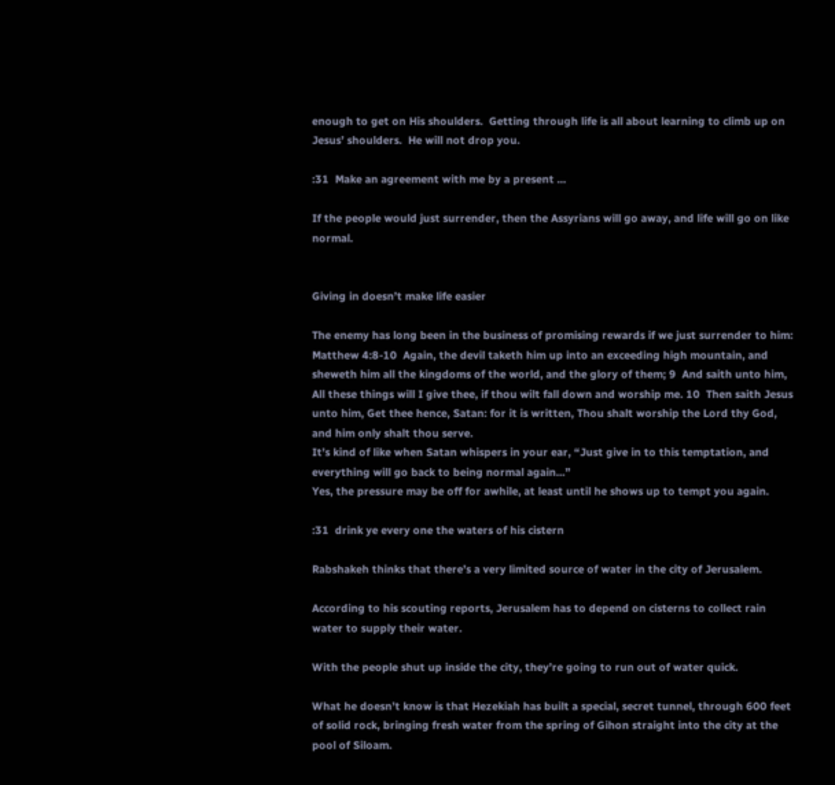enough to get on His shoulders.  Getting through life is all about learning to climb up on Jesus’ shoulders.  He will not drop you.

:31  Make an agreement with me by a present ...

If the people would just surrender, then the Assyrians will go away, and life will go on like normal.


Giving in doesn’t make life easier

The enemy has long been in the business of promising rewards if we just surrender to him:
Matthew 4:8-10  Again, the devil taketh him up into an exceeding high mountain, and sheweth him all the kingdoms of the world, and the glory of them; 9  And saith unto him, All these things will I give thee, if thou wilt fall down and worship me. 10  Then saith Jesus unto him, Get thee hence, Satan: for it is written, Thou shalt worship the Lord thy God, and him only shalt thou serve.
It’s kind of like when Satan whispers in your ear, “Just give in to this temptation, and everything will go back to being normal again...”
Yes, the pressure may be off for awhile, at least until he shows up to tempt you again.

:31  drink ye every one the waters of his cistern

Rabshakeh thinks that there’s a very limited source of water in the city of Jerusalem.

According to his scouting reports, Jerusalem has to depend on cisterns to collect rain water to supply their water.

With the people shut up inside the city, they’re going to run out of water quick.

What he doesn’t know is that Hezekiah has built a special, secret tunnel, through 600 feet of solid rock, bringing fresh water from the spring of Gihon straight into the city at the pool of Siloam.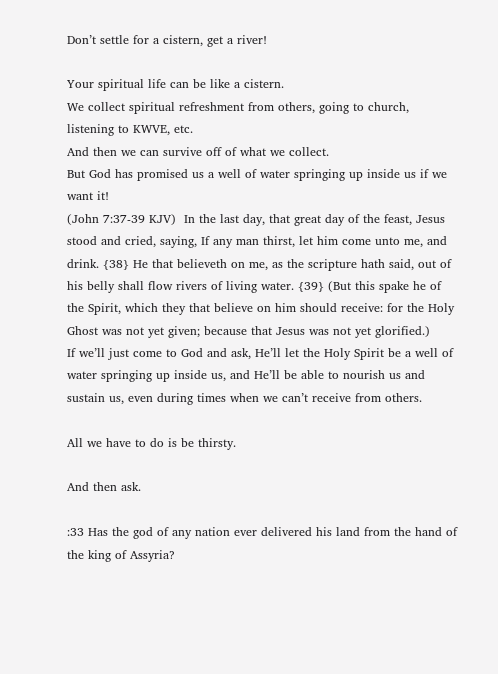Don’t settle for a cistern, get a river!

Your spiritual life can be like a cistern.
We collect spiritual refreshment from others, going to church, listening to KWVE, etc.
And then we can survive off of what we collect.
But God has promised us a well of water springing up inside us if we want it!
(John 7:37-39 KJV)  In the last day, that great day of the feast, Jesus stood and cried, saying, If any man thirst, let him come unto me, and drink. {38} He that believeth on me, as the scripture hath said, out of his belly shall flow rivers of living water. {39} (But this spake he of the Spirit, which they that believe on him should receive: for the Holy Ghost was not yet given; because that Jesus was not yet glorified.)
If we’ll just come to God and ask, He’ll let the Holy Spirit be a well of water springing up inside us, and He’ll be able to nourish us and sustain us, even during times when we can’t receive from others.

All we have to do is be thirsty.

And then ask.

:33 Has the god of any nation ever delivered his land from the hand of the king of Assyria?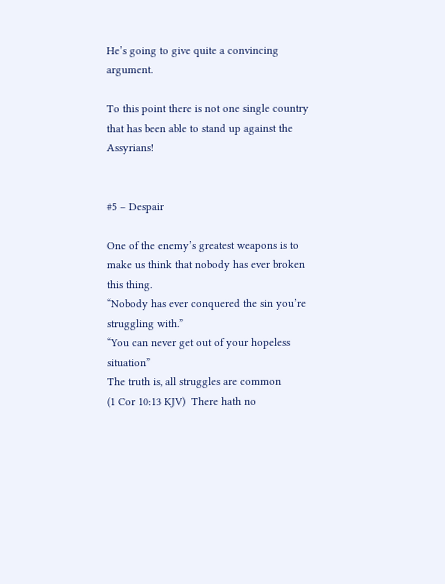He’s going to give quite a convincing argument.

To this point there is not one single country that has been able to stand up against the Assyrians!


#5 – Despair

One of the enemy’s greatest weapons is to make us think that nobody has ever broken this thing.
“Nobody has ever conquered the sin you’re struggling with.”
“You can never get out of your hopeless situation”
The truth is, all struggles are common
(1 Cor 10:13 KJV)  There hath no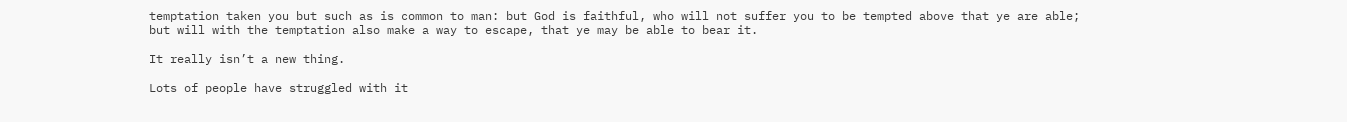temptation taken you but such as is common to man: but God is faithful, who will not suffer you to be tempted above that ye are able; but will with the temptation also make a way to escape, that ye may be able to bear it.

It really isn’t a new thing.

Lots of people have struggled with it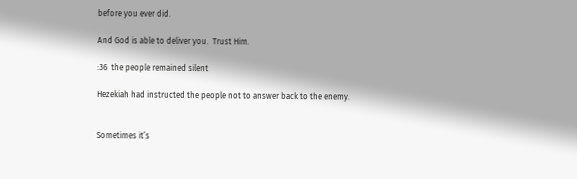before you ever did.

And God is able to deliver you.  Trust Him.

:36  the people remained silent

Hezekiah had instructed the people not to answer back to the enemy.


Sometimes it’s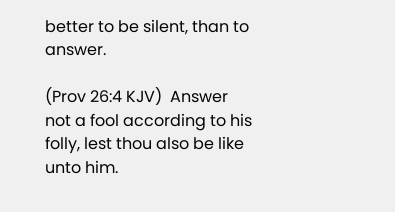better to be silent, than to answer.

(Prov 26:4 KJV)  Answer not a fool according to his folly, lest thou also be like unto him.